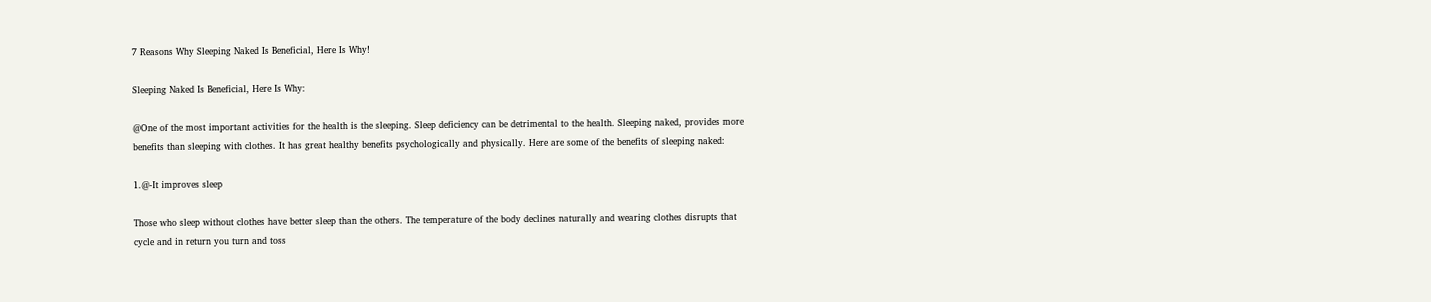7 Reasons Why Sleeping Naked Is Beneficial, Here Is Why!

Sleeping Naked Is Beneficial, Here Is Why:

@One of the most important activities for the health is the sleeping. Sleep deficiency can be detrimental to the health. Sleeping naked, provides more benefits than sleeping with clothes. It has great healthy benefits psychologically and physically. Here are some of the benefits of sleeping naked:

1.@-It improves sleep

Those who sleep without clothes have better sleep than the others. The temperature of the body declines naturally and wearing clothes disrupts that cycle and in return you turn and toss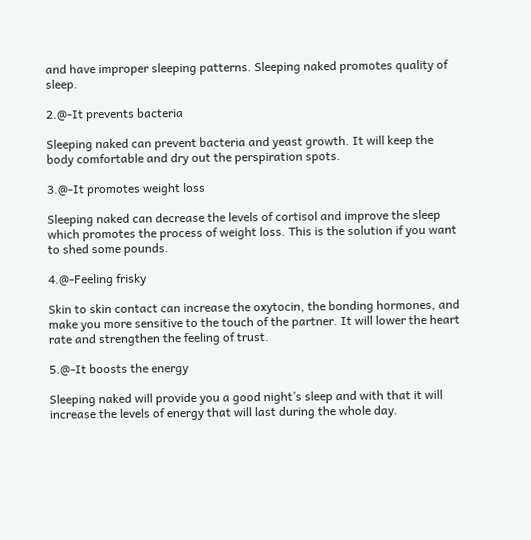and have improper sleeping patterns. Sleeping naked promotes quality of sleep.

2.@-It prevents bacteria

Sleeping naked can prevent bacteria and yeast growth. It will keep the body comfortable and dry out the perspiration spots.

3.@-It promotes weight loss

Sleeping naked can decrease the levels of cortisol and improve the sleep which promotes the process of weight loss. This is the solution if you want to shed some pounds.

4.@-Feeling frisky

Skin to skin contact can increase the oxytocin, the bonding hormones, and make you more sensitive to the touch of the partner. It will lower the heart rate and strengthen the feeling of trust.

5.@-It boosts the energy

Sleeping naked will provide you a good night’s sleep and with that it will increase the levels of energy that will last during the whole day.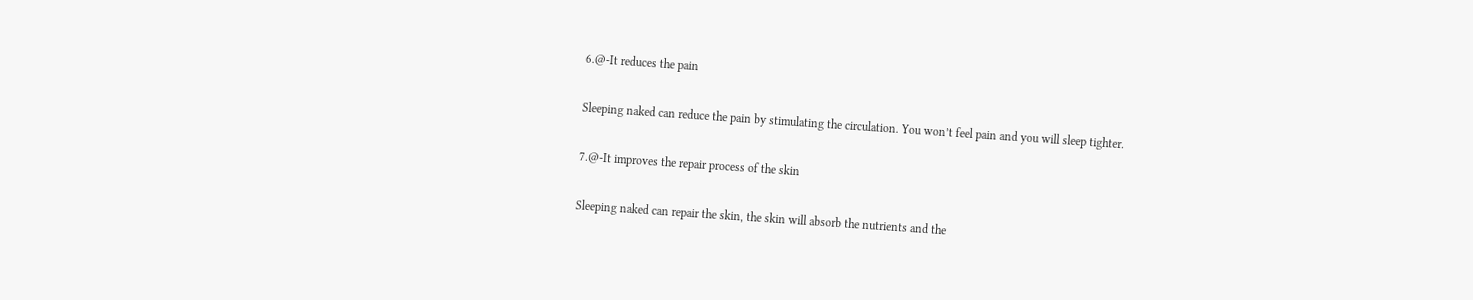6.@-It reduces the pain

Sleeping naked can reduce the pain by stimulating the circulation. You won’t feel pain and you will sleep tighter.

7.@-It improves the repair process of the skin

Sleeping naked can repair the skin, the skin will absorb the nutrients and the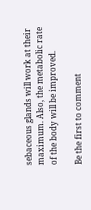sebaceous glands will work at their maximum. Also, the metabolic rate of the body will be improved.

Be the first to comment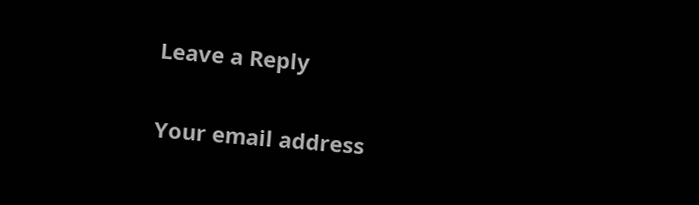Leave a Reply

Your email address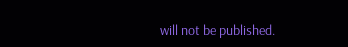will not be published.